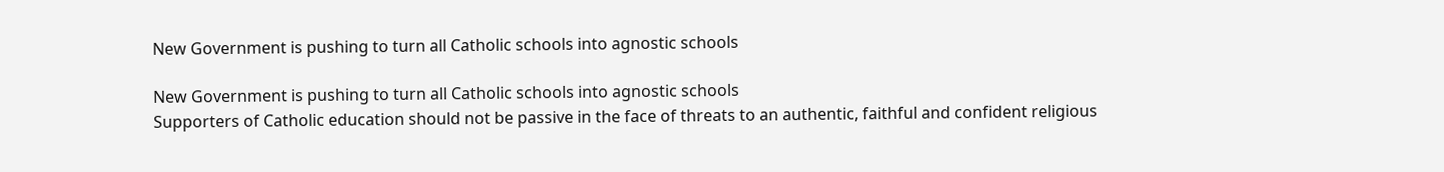New Government is pushing to turn all Catholic schools into agnostic schools

New Government is pushing to turn all Catholic schools into agnostic schools
Supporters of Catholic education should not be passive in the face of threats to an authentic, faithful and confident religious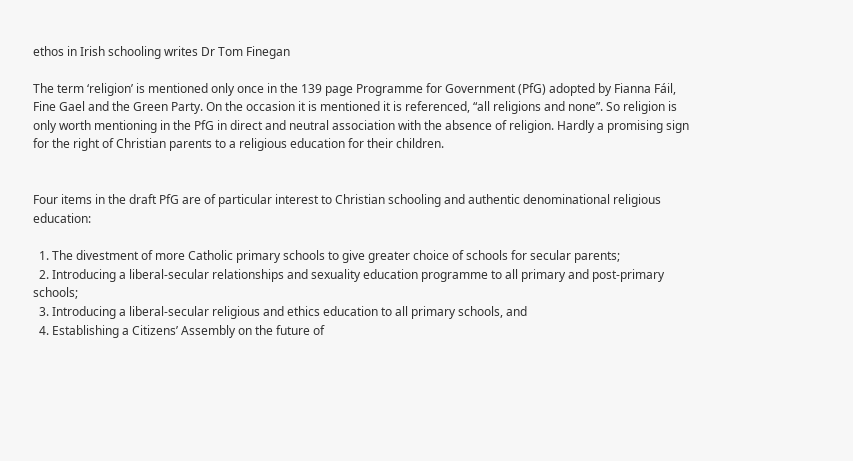ethos in Irish schooling writes Dr Tom Finegan

The term ‘religion’ is mentioned only once in the 139 page Programme for Government (PfG) adopted by Fianna Fáil, Fine Gael and the Green Party. On the occasion it is mentioned it is referenced, “all religions and none”. So religion is only worth mentioning in the PfG in direct and neutral association with the absence of religion. Hardly a promising sign for the right of Christian parents to a religious education for their children.


Four items in the draft PfG are of particular interest to Christian schooling and authentic denominational religious education:

  1. The divestment of more Catholic primary schools to give greater choice of schools for secular parents;
  2. Introducing a liberal-secular relationships and sexuality education programme to all primary and post-primary schools;
  3. Introducing a liberal-secular religious and ethics education to all primary schools, and
  4. Establishing a Citizens’ Assembly on the future of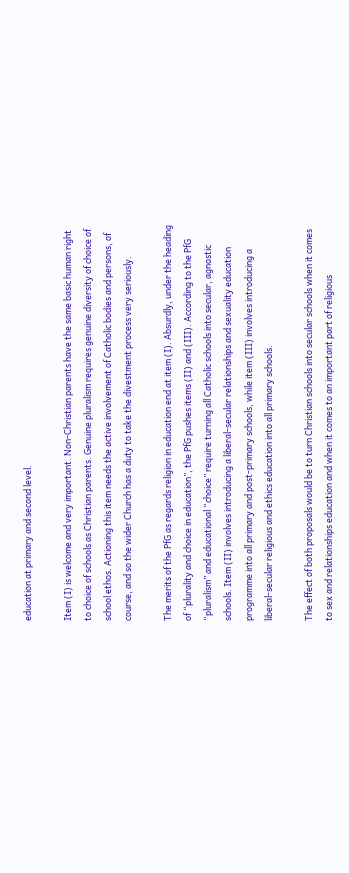education at primary and second level.

Item (I) is welcome and very important. Non-Christian parents have the same basic human right to choice of schools as Christian parents. Genuine pluralism requires genuine diversity of choice of school ethos. Actioning this item needs the active involvement of Catholic bodies and persons, of course, and so the wider Church has a duty to take the divestment process very seriously.

The merits of the PfG as regards religion in education end at item (I). Absurdly, under the heading of “plurality and choice in education”, the PfG pushes items (II) and (III). According to the PfG “pluralism” and educational “choice” require turning all Catholic schools into secular, agnostic schools. Item (II) involves introducing a liberal-secular relationships and sexuality education programme into all primary and post-primary schools, while item (III) involves introducing a liberal-secular religious and ethics education into all primary schools.

The effect of both proposals would be to turn Christian schools into secular schools when it comes to sex and relationships education and when it comes to an important part of religious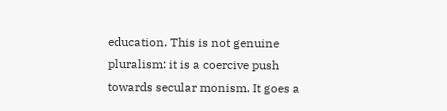education. This is not genuine pluralism: it is a coercive push towards secular monism. It goes a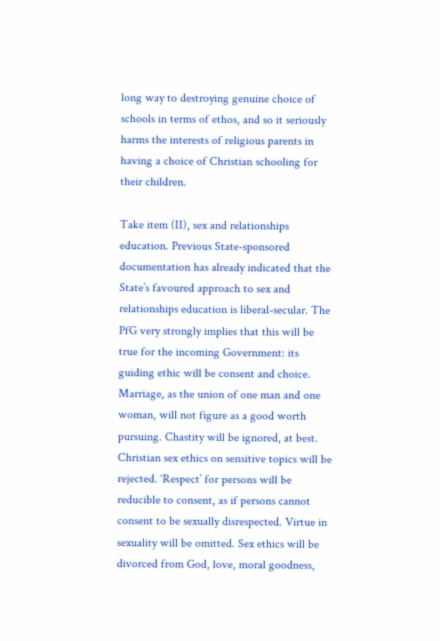long way to destroying genuine choice of schools in terms of ethos, and so it seriously harms the interests of religious parents in having a choice of Christian schooling for their children.

Take item (II), sex and relationships education. Previous State-sponsored documentation has already indicated that the State’s favoured approach to sex and relationships education is liberal-secular. The PfG very strongly implies that this will be true for the incoming Government: its guiding ethic will be consent and choice. Marriage, as the union of one man and one woman, will not figure as a good worth pursuing. Chastity will be ignored, at best. Christian sex ethics on sensitive topics will be rejected. ‘Respect’ for persons will be reducible to consent, as if persons cannot consent to be sexually disrespected. Virtue in sexuality will be omitted. Sex ethics will be divorced from God, love, moral goodness,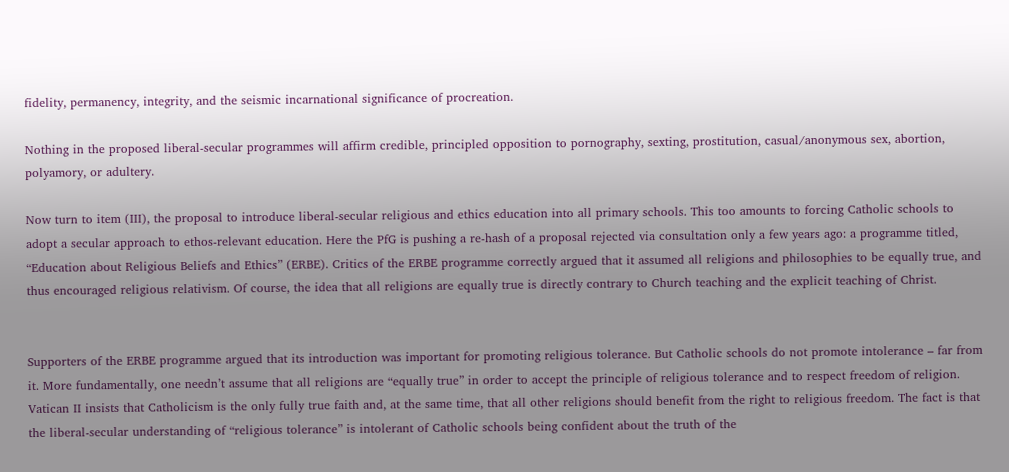fidelity, permanency, integrity, and the seismic incarnational significance of procreation.

Nothing in the proposed liberal-secular programmes will affirm credible, principled opposition to pornography, sexting, prostitution, casual/anonymous sex, abortion, polyamory, or adultery.

Now turn to item (III), the proposal to introduce liberal-secular religious and ethics education into all primary schools. This too amounts to forcing Catholic schools to adopt a secular approach to ethos-relevant education. Here the PfG is pushing a re-hash of a proposal rejected via consultation only a few years ago: a programme titled, “Education about Religious Beliefs and Ethics” (ERBE). Critics of the ERBE programme correctly argued that it assumed all religions and philosophies to be equally true, and thus encouraged religious relativism. Of course, the idea that all religions are equally true is directly contrary to Church teaching and the explicit teaching of Christ.


Supporters of the ERBE programme argued that its introduction was important for promoting religious tolerance. But Catholic schools do not promote intolerance – far from it. More fundamentally, one needn’t assume that all religions are “equally true” in order to accept the principle of religious tolerance and to respect freedom of religion. Vatican II insists that Catholicism is the only fully true faith and, at the same time, that all other religions should benefit from the right to religious freedom. The fact is that the liberal-secular understanding of “religious tolerance” is intolerant of Catholic schools being confident about the truth of the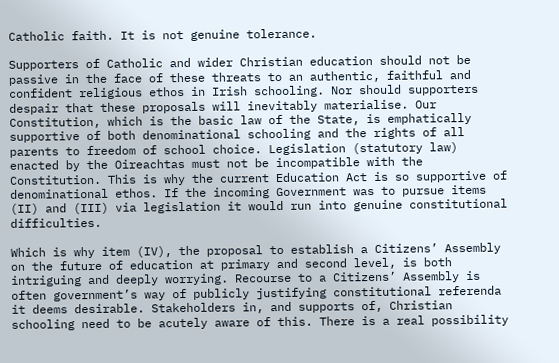Catholic faith. It is not genuine tolerance.

Supporters of Catholic and wider Christian education should not be passive in the face of these threats to an authentic, faithful and confident religious ethos in Irish schooling. Nor should supporters despair that these proposals will inevitably materialise. Our Constitution, which is the basic law of the State, is emphatically supportive of both denominational schooling and the rights of all parents to freedom of school choice. Legislation (statutory law) enacted by the Oireachtas must not be incompatible with the Constitution. This is why the current Education Act is so supportive of denominational ethos. If the incoming Government was to pursue items (II) and (III) via legislation it would run into genuine constitutional difficulties.

Which is why item (IV), the proposal to establish a Citizens’ Assembly on the future of education at primary and second level, is both intriguing and deeply worrying. Recourse to a Citizens’ Assembly is often government’s way of publicly justifying constitutional referenda it deems desirable. Stakeholders in, and supports of, Christian schooling need to be acutely aware of this. There is a real possibility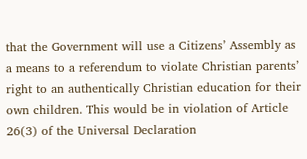that the Government will use a Citizens’ Assembly as a means to a referendum to violate Christian parents’ right to an authentically Christian education for their own children. This would be in violation of Article 26(3) of the Universal Declaration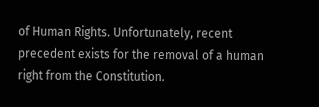of Human Rights. Unfortunately, recent precedent exists for the removal of a human right from the Constitution.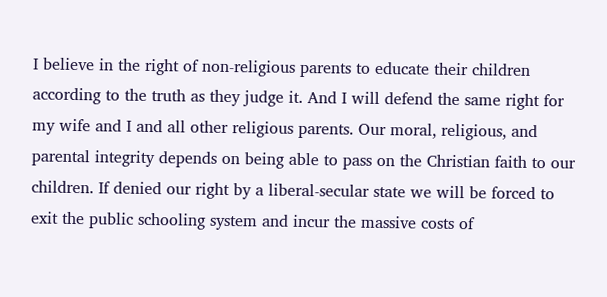I believe in the right of non-religious parents to educate their children according to the truth as they judge it. And I will defend the same right for my wife and I and all other religious parents. Our moral, religious, and parental integrity depends on being able to pass on the Christian faith to our children. If denied our right by a liberal-secular state we will be forced to exit the public schooling system and incur the massive costs of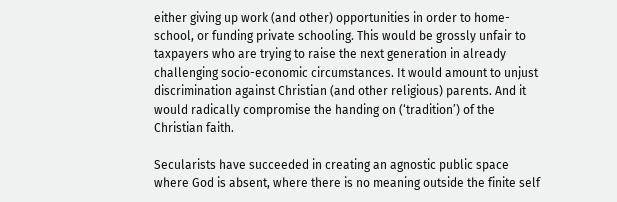either giving up work (and other) opportunities in order to home-school, or funding private schooling. This would be grossly unfair to taxpayers who are trying to raise the next generation in already challenging socio-economic circumstances. It would amount to unjust discrimination against Christian (and other religious) parents. And it would radically compromise the handing on (‘tradition’) of the Christian faith.

Secularists have succeeded in creating an agnostic public space where God is absent, where there is no meaning outside the finite self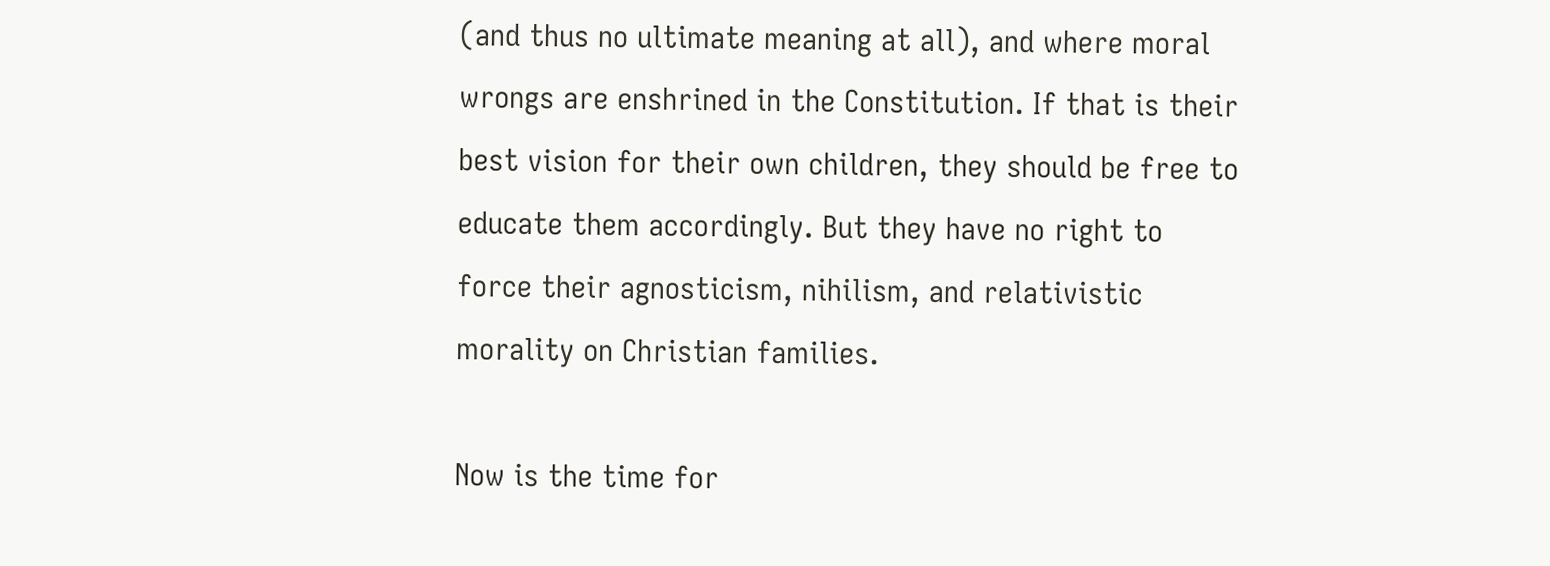(and thus no ultimate meaning at all), and where moral wrongs are enshrined in the Constitution. If that is their best vision for their own children, they should be free to educate them accordingly. But they have no right to force their agnosticism, nihilism, and relativistic morality on Christian families.

Now is the time for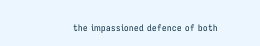the impassioned defence of both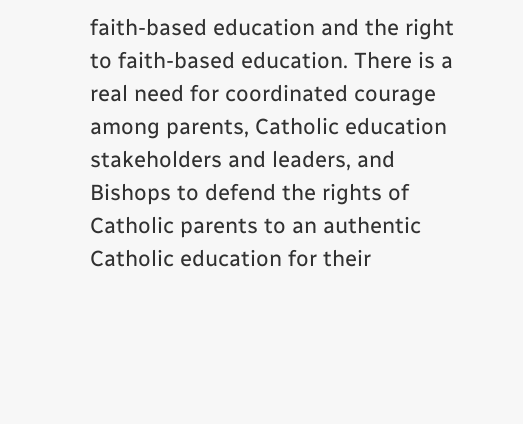faith-based education and the right to faith-based education. There is a real need for coordinated courage among parents, Catholic education stakeholders and leaders, and Bishops to defend the rights of Catholic parents to an authentic Catholic education for their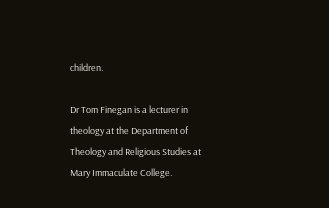children.

Dr Tom Finegan is a lecturer in theology at the Department of Theology and Religious Studies at Mary Immaculate College.